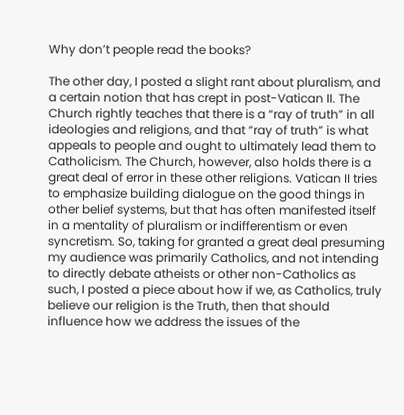Why don’t people read the books?

The other day, I posted a slight rant about pluralism, and a certain notion that has crept in post-Vatican II. The Church rightly teaches that there is a “ray of truth” in all ideologies and religions, and that “ray of truth” is what appeals to people and ought to ultimately lead them to Catholicism. The Church, however, also holds there is a great deal of error in these other religions. Vatican II tries to emphasize building dialogue on the good things in other belief systems, but that has often manifested itself in a mentality of pluralism or indifferentism or even syncretism. So, taking for granted a great deal presuming my audience was primarily Catholics, and not intending to directly debate atheists or other non-Catholics as such, I posted a piece about how if we, as Catholics, truly believe our religion is the Truth, then that should influence how we address the issues of the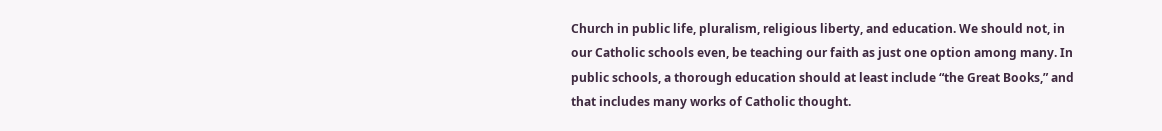Church in public life, pluralism, religious liberty, and education. We should not, in our Catholic schools even, be teaching our faith as just one option among many. In public schools, a thorough education should at least include “the Great Books,” and that includes many works of Catholic thought.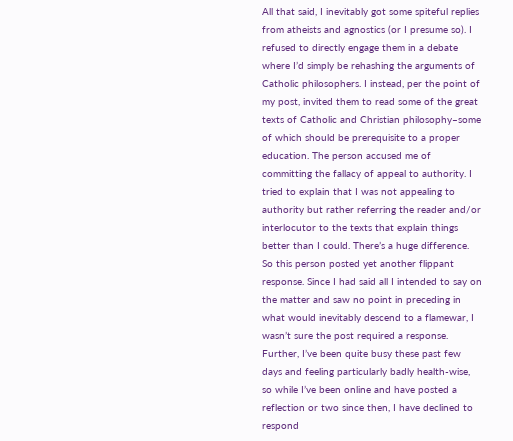All that said, I inevitably got some spiteful replies from atheists and agnostics (or I presume so). I refused to directly engage them in a debate where I’d simply be rehashing the arguments of Catholic philosophers. I instead, per the point of my post, invited them to read some of the great texts of Catholic and Christian philosophy–some of which should be prerequisite to a proper education. The person accused me of committing the fallacy of appeal to authority. I tried to explain that I was not appealing to authority but rather referring the reader and/or interlocutor to the texts that explain things better than I could. There’s a huge difference. So this person posted yet another flippant response. Since I had said all I intended to say on the matter and saw no point in preceding in what would inevitably descend to a flamewar, I wasn’t sure the post required a response. Further, I’ve been quite busy these past few days and feeling particularly badly health-wise, so while I’ve been online and have posted a reflection or two since then, I have declined to respond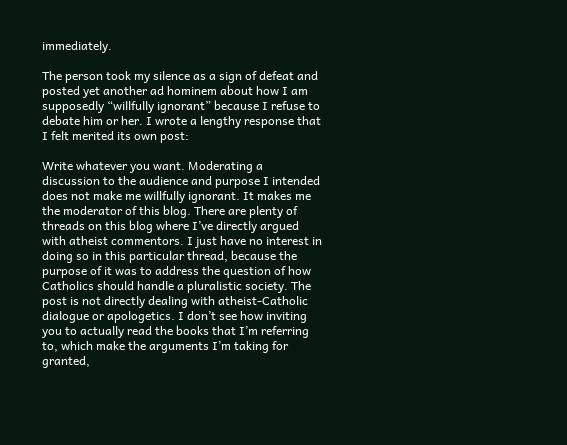immediately.

The person took my silence as a sign of defeat and posted yet another ad hominem about how I am supposedly “willfully ignorant” because I refuse to debate him or her. I wrote a lengthy response that I felt merited its own post:

Write whatever you want. Moderating a discussion to the audience and purpose I intended does not make me willfully ignorant. It makes me the moderator of this blog. There are plenty of threads on this blog where I’ve directly argued with atheist commentors. I just have no interest in doing so in this particular thread, because the purpose of it was to address the question of how Catholics should handle a pluralistic society. The post is not directly dealing with atheist-Catholic dialogue or apologetics. I don’t see how inviting you to actually read the books that I’m referring to, which make the arguments I’m taking for granted,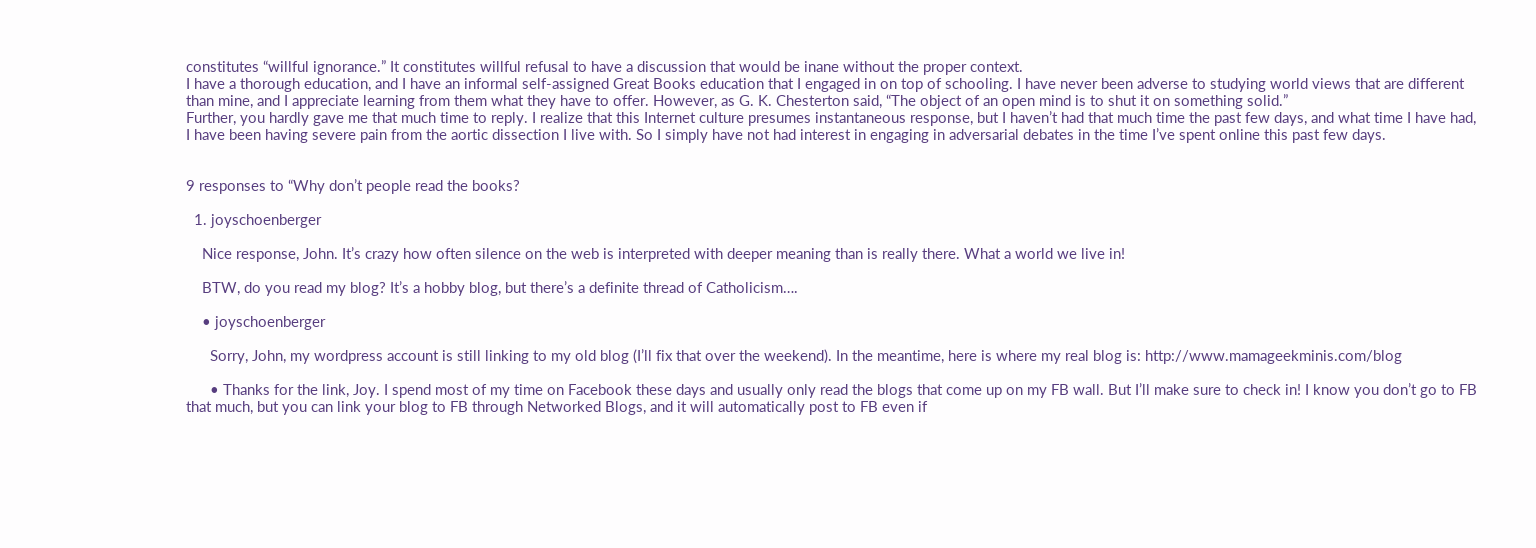constitutes “willful ignorance.” It constitutes willful refusal to have a discussion that would be inane without the proper context.
I have a thorough education, and I have an informal self-assigned Great Books education that I engaged in on top of schooling. I have never been adverse to studying world views that are different than mine, and I appreciate learning from them what they have to offer. However, as G. K. Chesterton said, “The object of an open mind is to shut it on something solid.”
Further, you hardly gave me that much time to reply. I realize that this Internet culture presumes instantaneous response, but I haven’t had that much time the past few days, and what time I have had, I have been having severe pain from the aortic dissection I live with. So I simply have not had interest in engaging in adversarial debates in the time I’ve spent online this past few days.


9 responses to “Why don’t people read the books?

  1. joyschoenberger

    Nice response, John. It’s crazy how often silence on the web is interpreted with deeper meaning than is really there. What a world we live in!

    BTW, do you read my blog? It’s a hobby blog, but there’s a definite thread of Catholicism….

    • joyschoenberger

      Sorry, John, my wordpress account is still linking to my old blog (I’ll fix that over the weekend). In the meantime, here is where my real blog is: http://www.mamageekminis.com/blog

      • Thanks for the link, Joy. I spend most of my time on Facebook these days and usually only read the blogs that come up on my FB wall. But I’ll make sure to check in! I know you don’t go to FB that much, but you can link your blog to FB through Networked Blogs, and it will automatically post to FB even if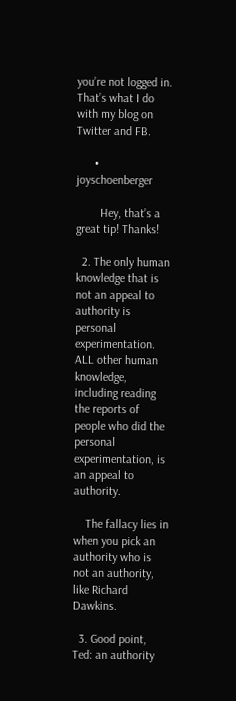you’re not logged in. That’s what I do with my blog on Twitter and FB.

      • joyschoenberger

        Hey, that’s a great tip! Thanks!

  2. The only human knowledge that is not an appeal to authority is personal experimentation. ALL other human knowledge, including reading the reports of people who did the personal experimentation, is an appeal to authority.

    The fallacy lies in when you pick an authority who is not an authority, like Richard Dawkins.

  3. Good point, Ted: an authority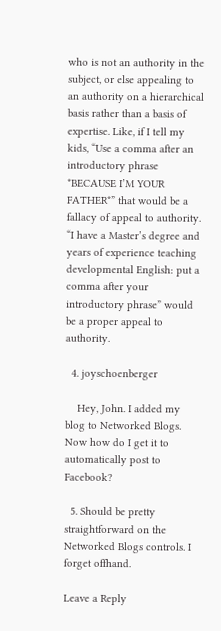who is not an authority in the subject, or else appealing to an authority on a hierarchical basis rather than a basis of expertise. Like, if I tell my kids, “Use a comma after an introductory phrase *BECAUSE I’M YOUR FATHER*” that would be a fallacy of appeal to authority. “I have a Master’s degree and years of experience teaching developmental English: put a comma after your introductory phrase” would be a proper appeal to authority.

  4. joyschoenberger

    Hey, John. I added my blog to Networked Blogs. Now how do I get it to automatically post to Facebook?

  5. Should be pretty straightforward on the Networked Blogs controls. I forget offhand.

Leave a Reply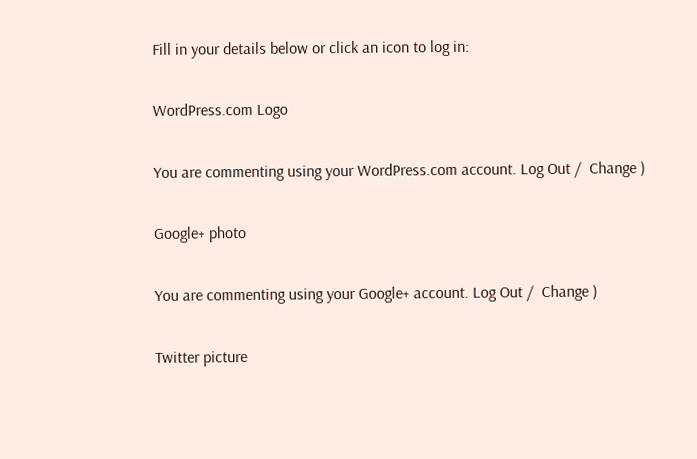Fill in your details below or click an icon to log in:

WordPress.com Logo

You are commenting using your WordPress.com account. Log Out /  Change )

Google+ photo

You are commenting using your Google+ account. Log Out /  Change )

Twitter picture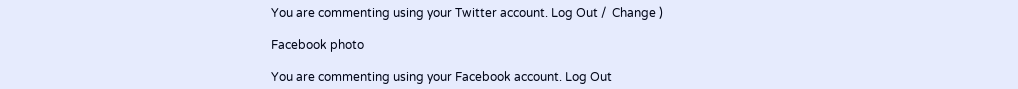You are commenting using your Twitter account. Log Out /  Change )

Facebook photo

You are commenting using your Facebook account. Log Out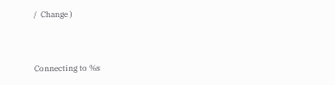/  Change )


Connecting to %s